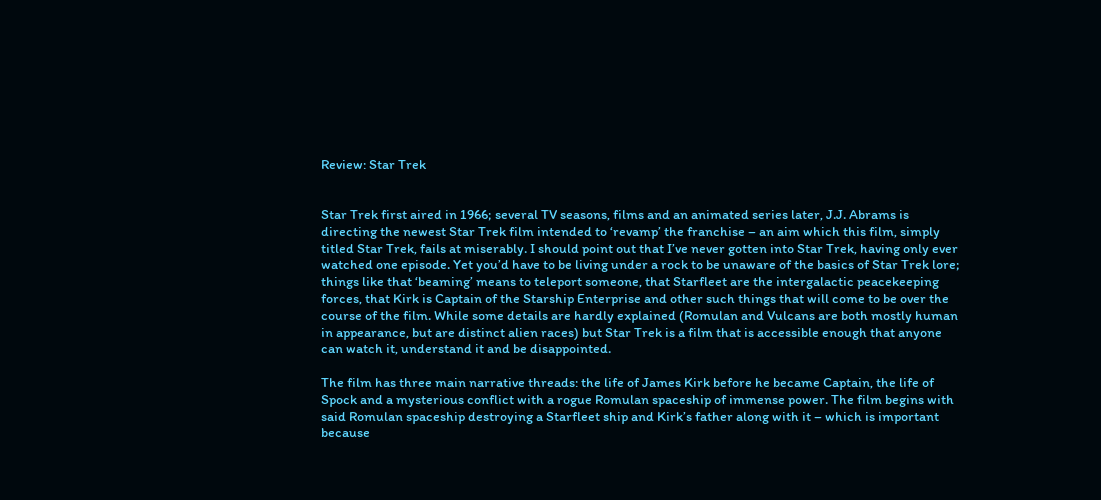Review: Star Trek


Star Trek first aired in 1966; several TV seasons, films and an animated series later, J.J. Abrams is directing the newest Star Trek film intended to ‘revamp’ the franchise – an aim which this film, simply titled Star Trek, fails at miserably. I should point out that I’ve never gotten into Star Trek, having only ever watched one episode. Yet you’d have to be living under a rock to be unaware of the basics of Star Trek lore; things like that ‘beaming’ means to teleport someone, that Starfleet are the intergalactic peacekeeping forces, that Kirk is Captain of the Starship Enterprise and other such things that will come to be over the course of the film. While some details are hardly explained (Romulan and Vulcans are both mostly human in appearance, but are distinct alien races) but Star Trek is a film that is accessible enough that anyone can watch it, understand it and be disappointed.

The film has three main narrative threads: the life of James Kirk before he became Captain, the life of Spock and a mysterious conflict with a rogue Romulan spaceship of immense power. The film begins with said Romulan spaceship destroying a Starfleet ship and Kirk’s father along with it – which is important because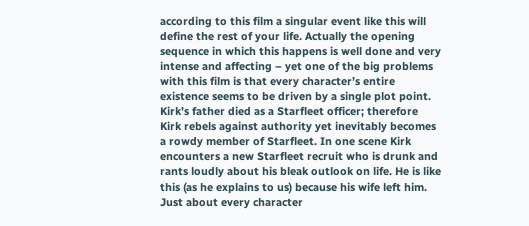according to this film a singular event like this will define the rest of your life. Actually the opening sequence in which this happens is well done and very intense and affecting – yet one of the big problems with this film is that every character’s entire existence seems to be driven by a single plot point. Kirk’s father died as a Starfleet officer; therefore Kirk rebels against authority yet inevitably becomes a rowdy member of Starfleet. In one scene Kirk encounters a new Starfleet recruit who is drunk and rants loudly about his bleak outlook on life. He is like this (as he explains to us) because his wife left him. Just about every character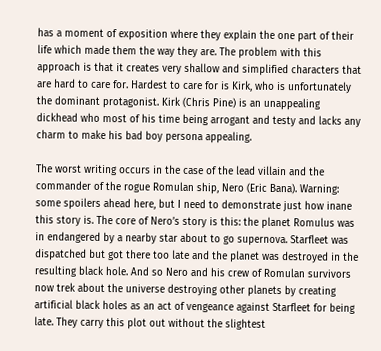has a moment of exposition where they explain the one part of their life which made them the way they are. The problem with this approach is that it creates very shallow and simplified characters that are hard to care for. Hardest to care for is Kirk, who is unfortunately the dominant protagonist. Kirk (Chris Pine) is an unappealing dickhead who most of his time being arrogant and testy and lacks any charm to make his bad boy persona appealing.

The worst writing occurs in the case of the lead villain and the commander of the rogue Romulan ship, Nero (Eric Bana). Warning: some spoilers ahead here, but I need to demonstrate just how inane this story is. The core of Nero’s story is this: the planet Romulus was in endangered by a nearby star about to go supernova. Starfleet was dispatched but got there too late and the planet was destroyed in the resulting black hole. And so Nero and his crew of Romulan survivors now trek about the universe destroying other planets by creating artificial black holes as an act of vengeance against Starfleet for being late. They carry this plot out without the slightest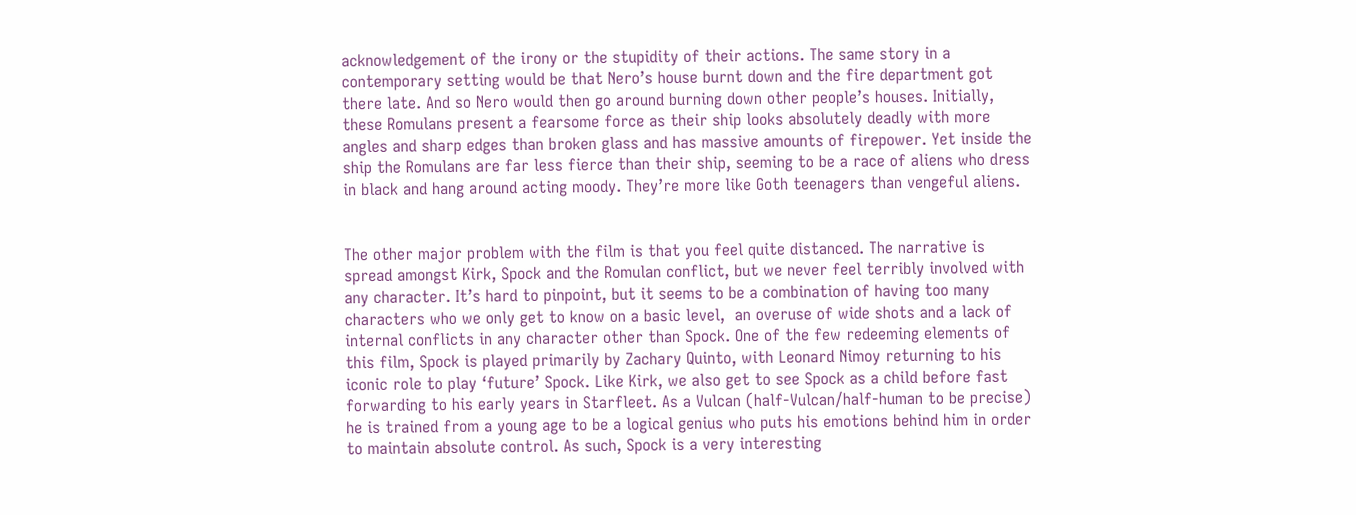acknowledgement of the irony or the stupidity of their actions. The same story in a contemporary setting would be that Nero’s house burnt down and the fire department got there late. And so Nero would then go around burning down other people’s houses. Initially, these Romulans present a fearsome force as their ship looks absolutely deadly with more angles and sharp edges than broken glass and has massive amounts of firepower. Yet inside the ship the Romulans are far less fierce than their ship, seeming to be a race of aliens who dress in black and hang around acting moody. They’re more like Goth teenagers than vengeful aliens.


The other major problem with the film is that you feel quite distanced. The narrative is spread amongst Kirk, Spock and the Romulan conflict, but we never feel terribly involved with any character. It’s hard to pinpoint, but it seems to be a combination of having too many characters who we only get to know on a basic level,  an overuse of wide shots and a lack of internal conflicts in any character other than Spock. One of the few redeeming elements of this film, Spock is played primarily by Zachary Quinto, with Leonard Nimoy returning to his iconic role to play ‘future’ Spock. Like Kirk, we also get to see Spock as a child before fast forwarding to his early years in Starfleet. As a Vulcan (half-Vulcan/half-human to be precise) he is trained from a young age to be a logical genius who puts his emotions behind him in order to maintain absolute control. As such, Spock is a very interesting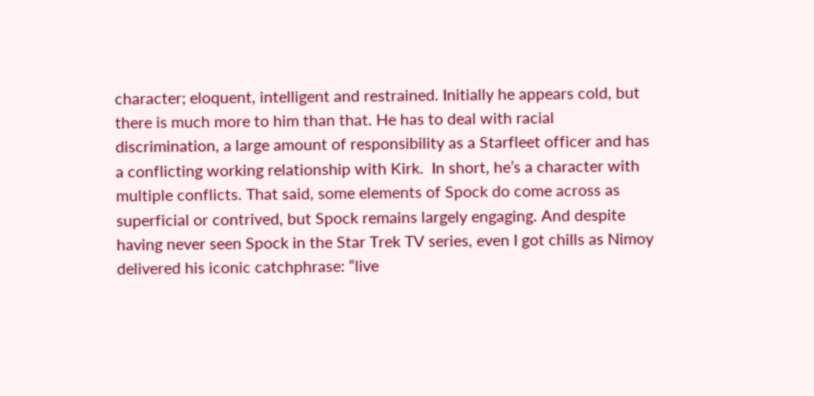character; eloquent, intelligent and restrained. Initially he appears cold, but there is much more to him than that. He has to deal with racial discrimination, a large amount of responsibility as a Starfleet officer and has a conflicting working relationship with Kirk.  In short, he’s a character with multiple conflicts. That said, some elements of Spock do come across as superficial or contrived, but Spock remains largely engaging. And despite having never seen Spock in the Star Trek TV series, even I got chills as Nimoy delivered his iconic catchphrase: “live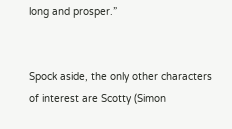long and prosper.”


Spock aside, the only other characters of interest are Scotty (Simon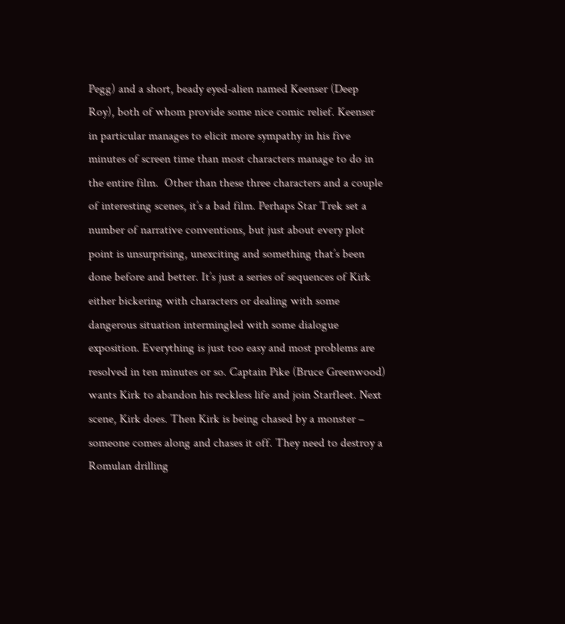Pegg) and a short, beady eyed-alien named Keenser (Deep Roy), both of whom provide some nice comic relief. Keenser in particular manages to elicit more sympathy in his five minutes of screen time than most characters manage to do in the entire film.  Other than these three characters and a couple of interesting scenes, it’s a bad film. Perhaps Star Trek set a number of narrative conventions, but just about every plot point is unsurprising, unexciting and something that’s been done before and better. It’s just a series of sequences of Kirk either bickering with characters or dealing with some dangerous situation intermingled with some dialogue exposition. Everything is just too easy and most problems are resolved in ten minutes or so. Captain Pike (Bruce Greenwood) wants Kirk to abandon his reckless life and join Starfleet. Next scene, Kirk does. Then Kirk is being chased by a monster – someone comes along and chases it off. They need to destroy a Romulan drilling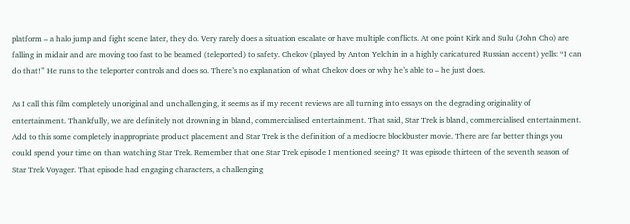platform – a halo jump and fight scene later, they do. Very rarely does a situation escalate or have multiple conflicts. At one point Kirk and Sulu (John Cho) are falling in midair and are moving too fast to be beamed (teleported) to safety. Chekov (played by Anton Yelchin in a highly caricatured Russian accent) yells: “I can do that!” He runs to the teleporter controls and does so. There’s no explanation of what Chekov does or why he’s able to – he just does.

As I call this film completely unoriginal and unchallenging, it seems as if my recent reviews are all turning into essays on the degrading originality of entertainment. Thankfully, we are definitely not drowning in bland, commercialised entertainment. That said, Star Trek is bland, commercialised entertainment. Add to this some completely inappropriate product placement and Star Trek is the definition of a mediocre blockbuster movie. There are far better things you could spend your time on than watching Star Trek. Remember that one Star Trek episode I mentioned seeing? It was episode thirteen of the seventh season of Star Trek Voyager. That episode had engaging characters, a challenging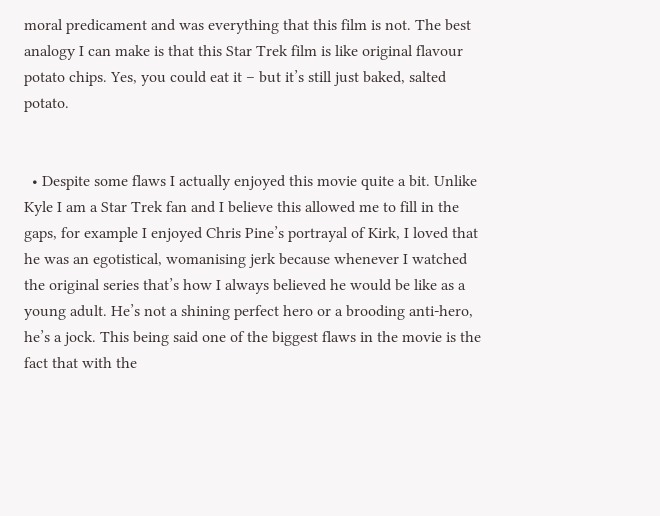moral predicament and was everything that this film is not. The best analogy I can make is that this Star Trek film is like original flavour potato chips. Yes, you could eat it – but it’s still just baked, salted potato.


  • Despite some flaws I actually enjoyed this movie quite a bit. Unlike Kyle I am a Star Trek fan and I believe this allowed me to fill in the gaps, for example I enjoyed Chris Pine’s portrayal of Kirk, I loved that he was an egotistical, womanising jerk because whenever I watched the original series that’s how I always believed he would be like as a young adult. He’s not a shining perfect hero or a brooding anti-hero, he’s a jock. This being said one of the biggest flaws in the movie is the fact that with the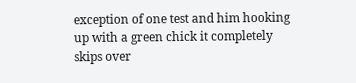exception of one test and him hooking up with a green chick it completely skips over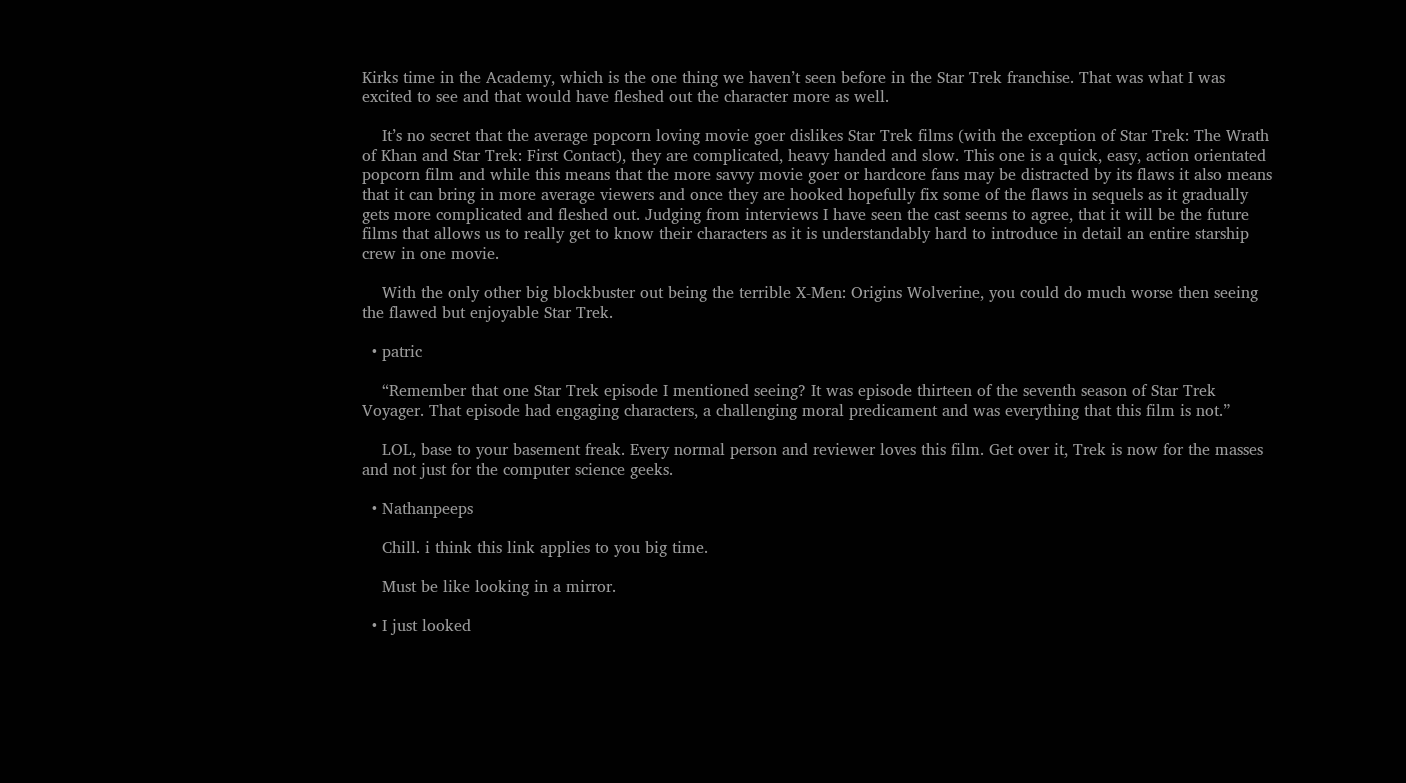Kirks time in the Academy, which is the one thing we haven’t seen before in the Star Trek franchise. That was what I was excited to see and that would have fleshed out the character more as well.

    It’s no secret that the average popcorn loving movie goer dislikes Star Trek films (with the exception of Star Trek: The Wrath of Khan and Star Trek: First Contact), they are complicated, heavy handed and slow. This one is a quick, easy, action orientated popcorn film and while this means that the more savvy movie goer or hardcore fans may be distracted by its flaws it also means that it can bring in more average viewers and once they are hooked hopefully fix some of the flaws in sequels as it gradually gets more complicated and fleshed out. Judging from interviews I have seen the cast seems to agree, that it will be the future films that allows us to really get to know their characters as it is understandably hard to introduce in detail an entire starship crew in one movie.

    With the only other big blockbuster out being the terrible X-Men: Origins Wolverine, you could do much worse then seeing the flawed but enjoyable Star Trek.

  • patric

    “Remember that one Star Trek episode I mentioned seeing? It was episode thirteen of the seventh season of Star Trek Voyager. That episode had engaging characters, a challenging moral predicament and was everything that this film is not.”

    LOL, base to your basement freak. Every normal person and reviewer loves this film. Get over it, Trek is now for the masses and not just for the computer science geeks.

  • Nathanpeeps

    Chill. i think this link applies to you big time.

    Must be like looking in a mirror.

  • I just looked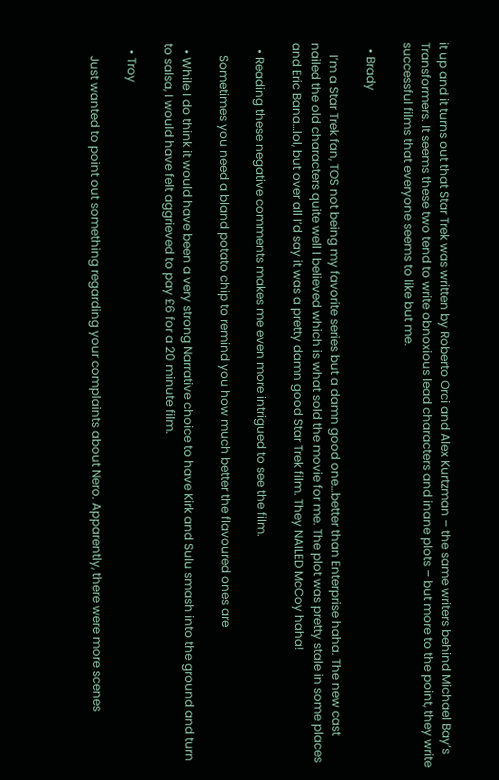it up and it turns out that Star Trek was written by Roberto Orci and Alex Kurtzman – the same writers behind Michael Bay’s Transformers. It seems these two tend to write obnoxious lead characters and inane plots – but more to the point, they write successful films that everyone seems to like but me.

  • Brady

    I’m a Star Trek fan, TOS not being my favorite series but a damn good one…better than Enterprise haha. The new cast nailed the old characters quite well I believed which is what sold the movie for me. The plot was pretty stale in some places and Eric Bana…lol, but over all I’d say it was a pretty damn good Star Trek film. They NAILED McCoy haha!

  • Reading these negative comments makes me even more intrigued to see the film.

    Sometimes you need a bland potato chip to remind you how much better the flavoured ones are

  • While I do think it would have been a very strong Narrative choice to have Kirk and Sulu smash into the ground and turn to salsa, I would have felt aggrieved to pay £6 for a 20 minute film.

  • Troy

    Just wanted to point out something regarding your complaints about Nero. Apparently, there were more scenes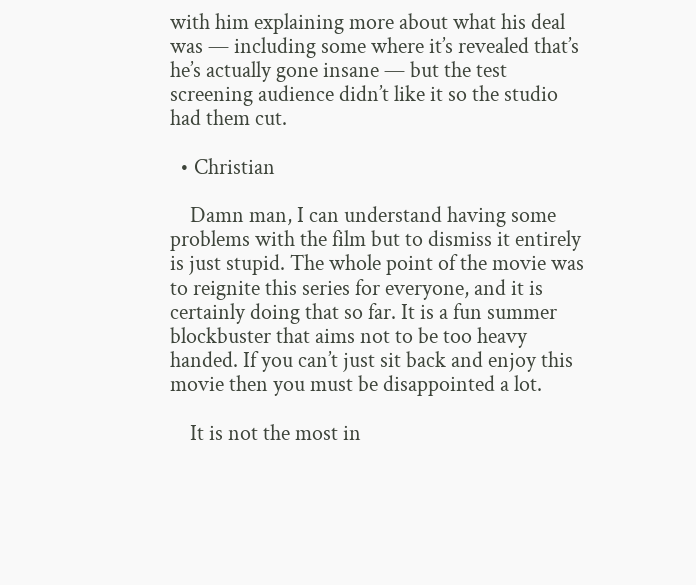with him explaining more about what his deal was — including some where it’s revealed that’s he’s actually gone insane — but the test screening audience didn’t like it so the studio had them cut.

  • Christian

    Damn man, I can understand having some problems with the film but to dismiss it entirely is just stupid. The whole point of the movie was to reignite this series for everyone, and it is certainly doing that so far. It is a fun summer blockbuster that aims not to be too heavy handed. If you can’t just sit back and enjoy this movie then you must be disappointed a lot.

    It is not the most in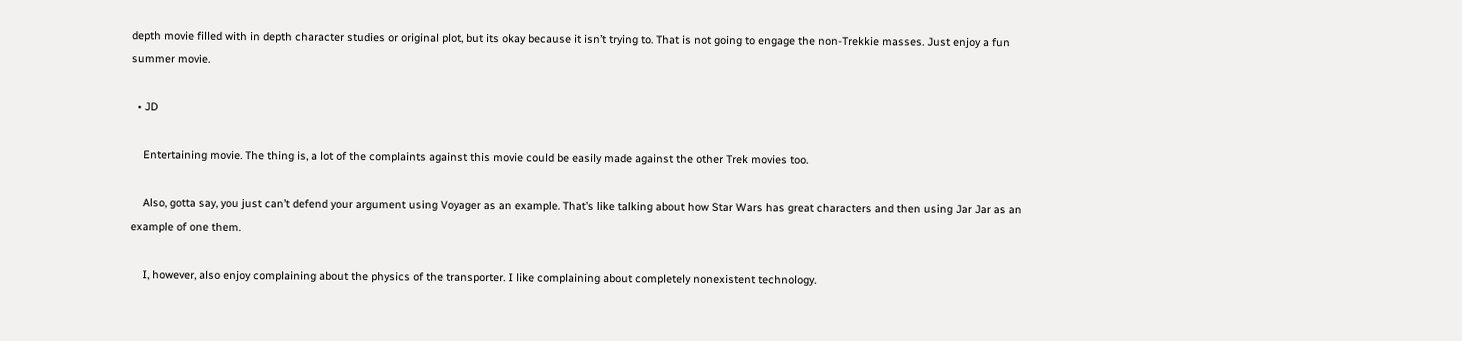depth movie filled with in depth character studies or original plot, but its okay because it isn’t trying to. That is not going to engage the non-Trekkie masses. Just enjoy a fun summer movie.

  • JD

    Entertaining movie. The thing is, a lot of the complaints against this movie could be easily made against the other Trek movies too.

    Also, gotta say, you just can’t defend your argument using Voyager as an example. That’s like talking about how Star Wars has great characters and then using Jar Jar as an example of one them.

    I, however, also enjoy complaining about the physics of the transporter. I like complaining about completely nonexistent technology.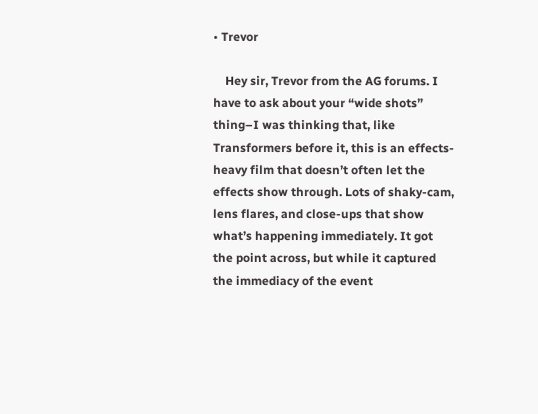• Trevor

    Hey sir, Trevor from the AG forums. I have to ask about your “wide shots” thing–I was thinking that, like Transformers before it, this is an effects-heavy film that doesn’t often let the effects show through. Lots of shaky-cam, lens flares, and close-ups that show what’s happening immediately. It got the point across, but while it captured the immediacy of the event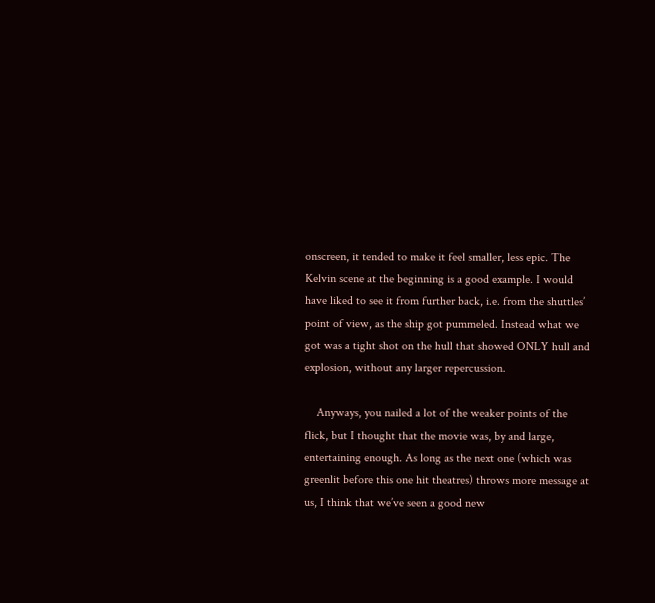onscreen, it tended to make it feel smaller, less epic. The Kelvin scene at the beginning is a good example. I would have liked to see it from further back, i.e. from the shuttles’ point of view, as the ship got pummeled. Instead what we got was a tight shot on the hull that showed ONLY hull and explosion, without any larger repercussion.

    Anyways, you nailed a lot of the weaker points of the flick, but I thought that the movie was, by and large, entertaining enough. As long as the next one (which was greenlit before this one hit theatres) throws more message at us, I think that we’ve seen a good new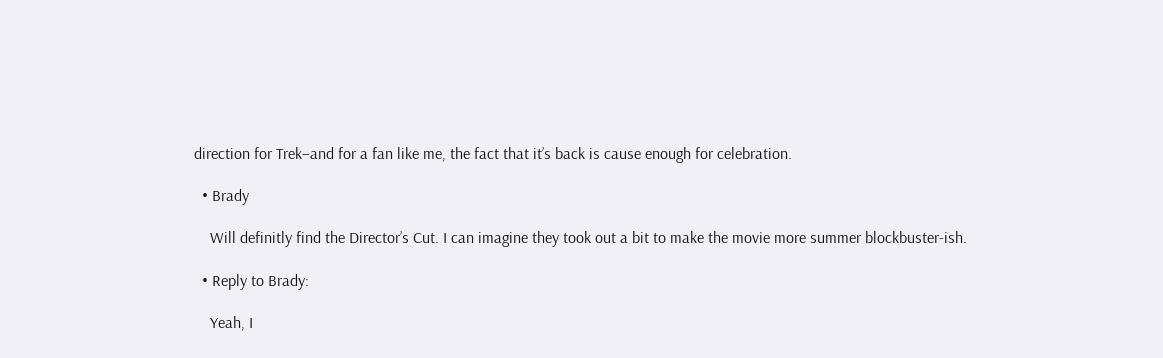direction for Trek–and for a fan like me, the fact that it’s back is cause enough for celebration.

  • Brady

    Will definitly find the Director’s Cut. I can imagine they took out a bit to make the movie more summer blockbuster-ish.

  • Reply to Brady:

    Yeah, I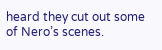heard they cut out some of Nero’s scenes.